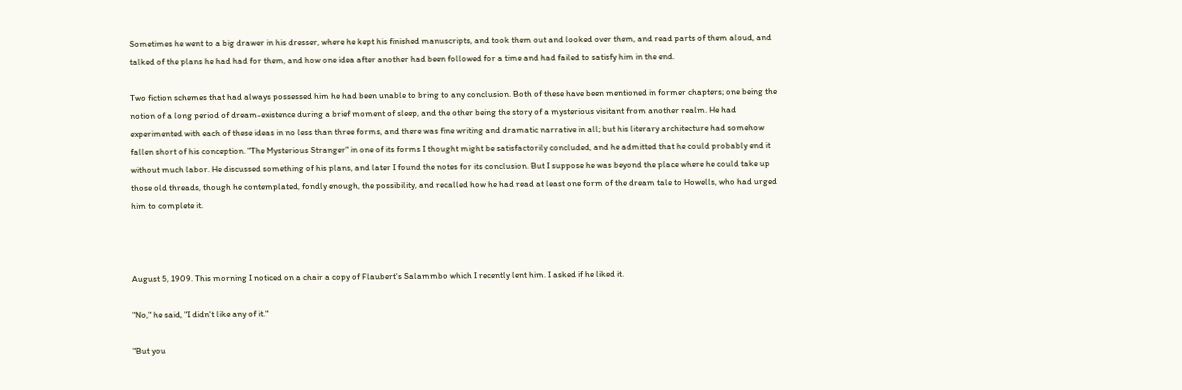Sometimes he went to a big drawer in his dresser, where he kept his finished manuscripts, and took them out and looked over them, and read parts of them aloud, and talked of the plans he had had for them, and how one idea after another had been followed for a time and had failed to satisfy him in the end.

Two fiction schemes that had always possessed him he had been unable to bring to any conclusion. Both of these have been mentioned in former chapters; one being the notion of a long period of dream-existence during a brief moment of sleep, and the other being the story of a mysterious visitant from another realm. He had experimented with each of these ideas in no less than three forms, and there was fine writing and dramatic narrative in all; but his literary architecture had somehow fallen short of his conception. "The Mysterious Stranger" in one of its forms I thought might be satisfactorily concluded, and he admitted that he could probably end it without much labor. He discussed something of his plans, and later I found the notes for its conclusion. But I suppose he was beyond the place where he could take up those old threads, though he contemplated, fondly enough, the possibility, and recalled how he had read at least one form of the dream tale to Howells, who had urged him to complete it.



August 5, 1909. This morning I noticed on a chair a copy of Flaubert's Salammbo which I recently lent him. I asked if he liked it.

"No," he said, "I didn't like any of it."

"But you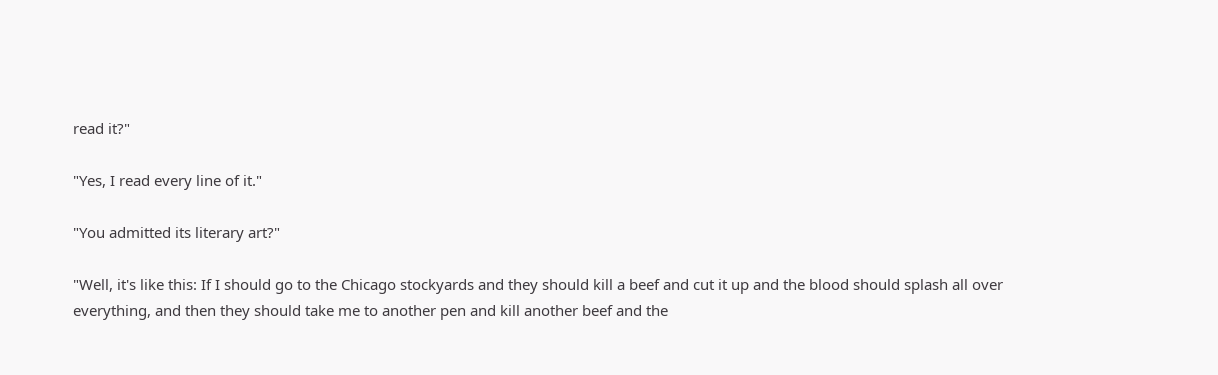read it?"

"Yes, I read every line of it."

"You admitted its literary art?"

"Well, it's like this: If I should go to the Chicago stockyards and they should kill a beef and cut it up and the blood should splash all over everything, and then they should take me to another pen and kill another beef and the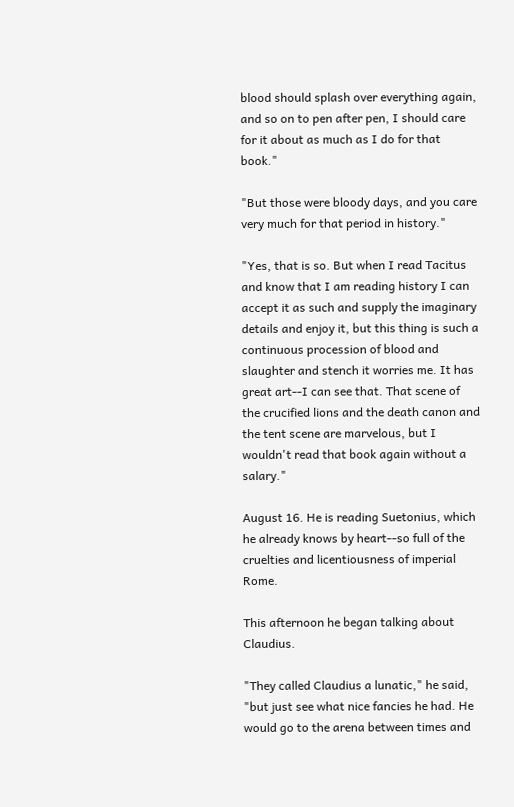blood should splash over everything again, and so on to pen after pen, I should care for it about as much as I do for that book."

"But those were bloody days, and you care very much for that period in history."

"Yes, that is so. But when I read Tacitus and know that I am reading history I can accept it as such and supply the imaginary details and enjoy it, but this thing is such a continuous procession of blood and slaughter and stench it worries me. It has great art--I can see that. That scene of the crucified lions and the death canon and the tent scene are marvelous, but I wouldn't read that book again without a salary."

August 16. He is reading Suetonius, which he already knows by heart--so full of the cruelties and licentiousness of imperial Rome.

This afternoon he began talking about Claudius.

"They called Claudius a lunatic," he said, "but just see what nice fancies he had. He would go to the arena between times and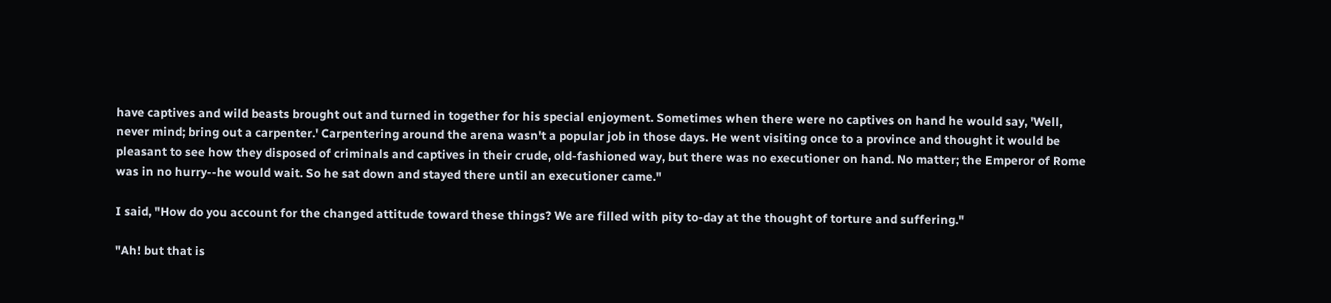have captives and wild beasts brought out and turned in together for his special enjoyment. Sometimes when there were no captives on hand he would say, 'Well, never mind; bring out a carpenter.' Carpentering around the arena wasn't a popular job in those days. He went visiting once to a province and thought it would be pleasant to see how they disposed of criminals and captives in their crude, old-fashioned way, but there was no executioner on hand. No matter; the Emperor of Rome was in no hurry--he would wait. So he sat down and stayed there until an executioner came."

I said, "How do you account for the changed attitude toward these things? We are filled with pity to-day at the thought of torture and suffering."

"Ah! but that is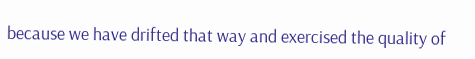because we have drifted that way and exercised the quality of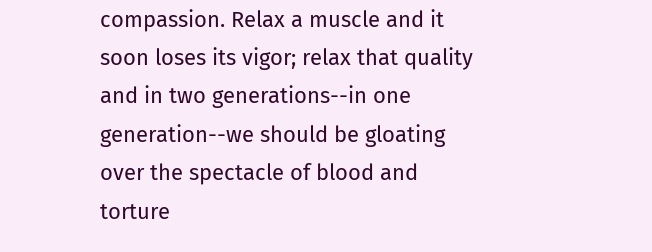compassion. Relax a muscle and it soon loses its vigor; relax that quality and in two generations--in one generation--we should be gloating over the spectacle of blood and torture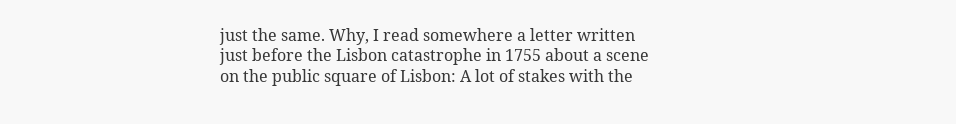just the same. Why, I read somewhere a letter written just before the Lisbon catastrophe in 1755 about a scene on the public square of Lisbon: A lot of stakes with the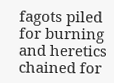fagots piled for burning and heretics chained for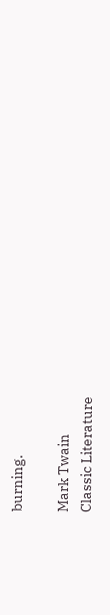burning.

Mark Twain
Classic Literature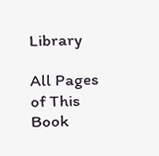Library

All Pages of This Book